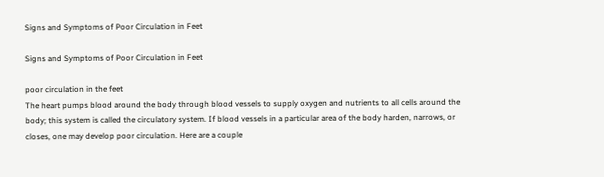Signs and Symptoms of Poor Circulation in Feet

Signs and Symptoms of Poor Circulation in Feet

poor circulation in the feet
The heart pumps blood around the body through blood vessels to supply oxygen and nutrients to all cells around the body; this system is called the circulatory system. If blood vessels in a particular area of the body harden, narrows, or closes, one may develop poor circulation. Here are a couple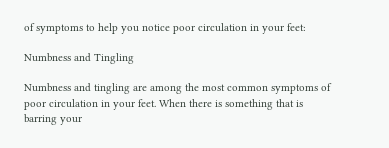of symptoms to help you notice poor circulation in your feet:

Numbness and Tingling

Numbness and tingling are among the most common symptoms of poor circulation in your feet. When there is something that is barring your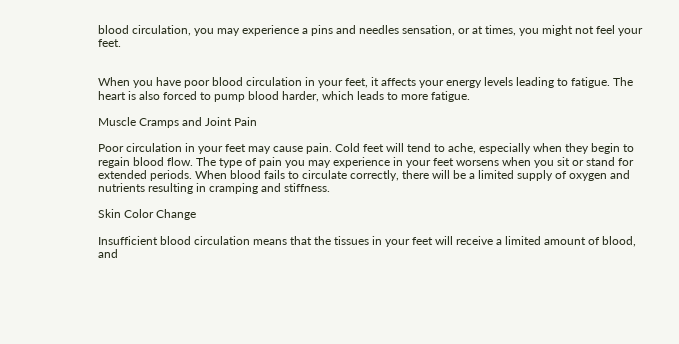blood circulation, you may experience a pins and needles sensation, or at times, you might not feel your feet.


When you have poor blood circulation in your feet, it affects your energy levels leading to fatigue. The heart is also forced to pump blood harder, which leads to more fatigue.

Muscle Cramps and Joint Pain

Poor circulation in your feet may cause pain. Cold feet will tend to ache, especially when they begin to regain blood flow. The type of pain you may experience in your feet worsens when you sit or stand for extended periods. When blood fails to circulate correctly, there will be a limited supply of oxygen and nutrients resulting in cramping and stiffness.

Skin Color Change

Insufficient blood circulation means that the tissues in your feet will receive a limited amount of blood, and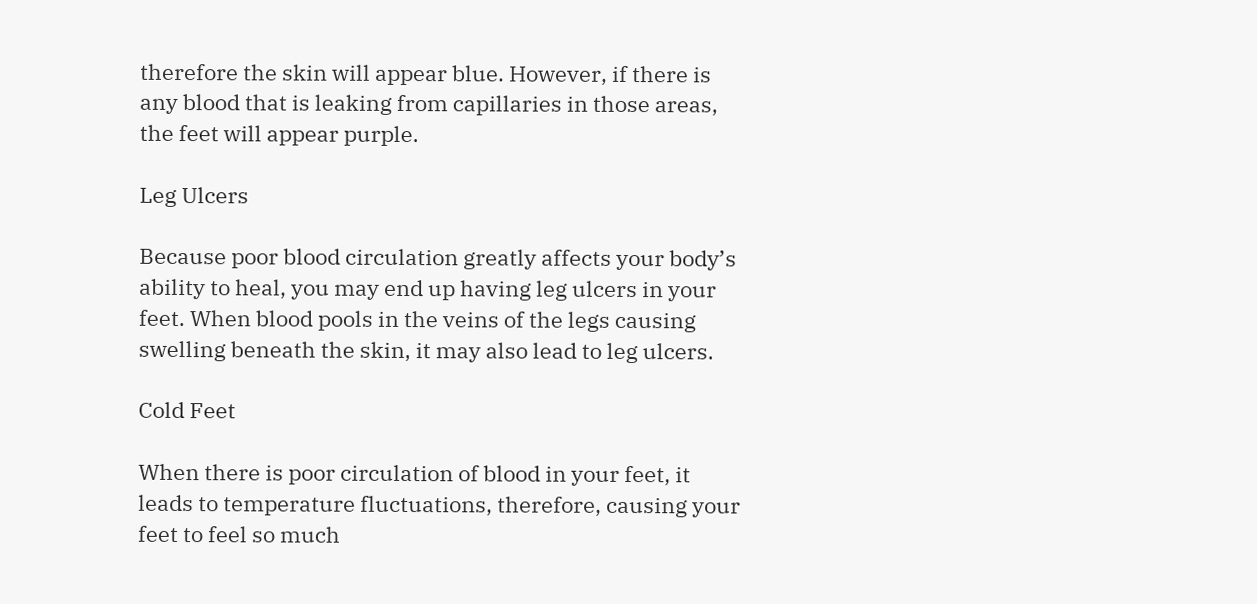therefore the skin will appear blue. However, if there is any blood that is leaking from capillaries in those areas, the feet will appear purple.

Leg Ulcers

Because poor blood circulation greatly affects your body’s ability to heal, you may end up having leg ulcers in your feet. When blood pools in the veins of the legs causing swelling beneath the skin, it may also lead to leg ulcers.

Cold Feet

When there is poor circulation of blood in your feet, it leads to temperature fluctuations, therefore, causing your feet to feel so much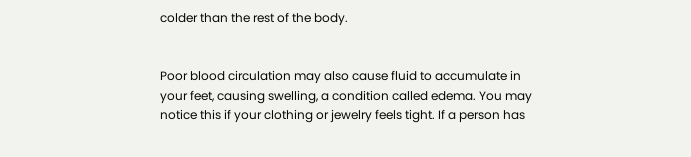colder than the rest of the body.


Poor blood circulation may also cause fluid to accumulate in your feet, causing swelling, a condition called edema. You may notice this if your clothing or jewelry feels tight. If a person has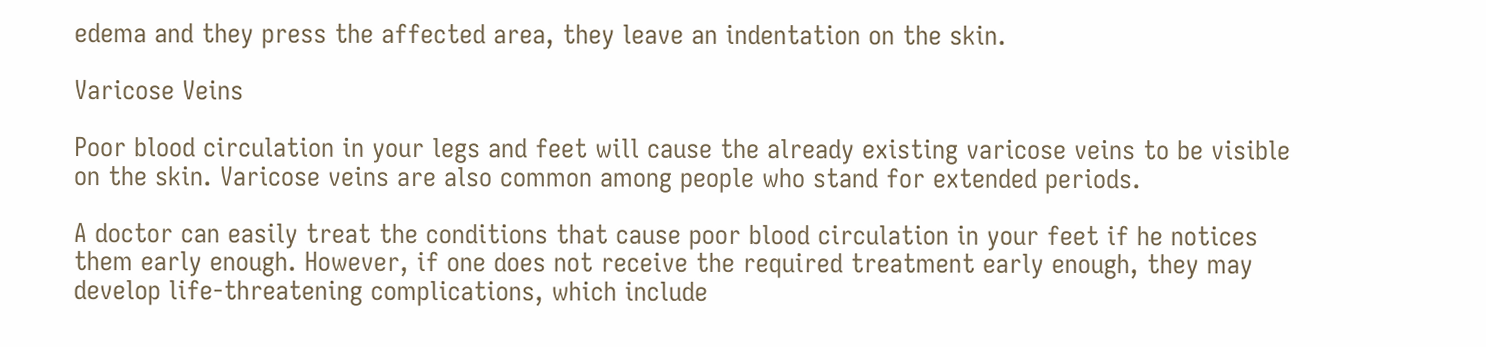edema and they press the affected area, they leave an indentation on the skin.

Varicose Veins

Poor blood circulation in your legs and feet will cause the already existing varicose veins to be visible on the skin. Varicose veins are also common among people who stand for extended periods.

A doctor can easily treat the conditions that cause poor blood circulation in your feet if he notices them early enough. However, if one does not receive the required treatment early enough, they may develop life-threatening complications, which include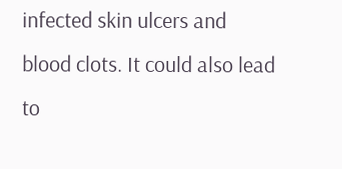infected skin ulcers and blood clots. It could also lead to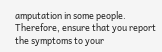amputation in some people. Therefore, ensure that you report the symptoms to your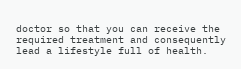doctor so that you can receive the required treatment and consequently lead a lifestyle full of health.